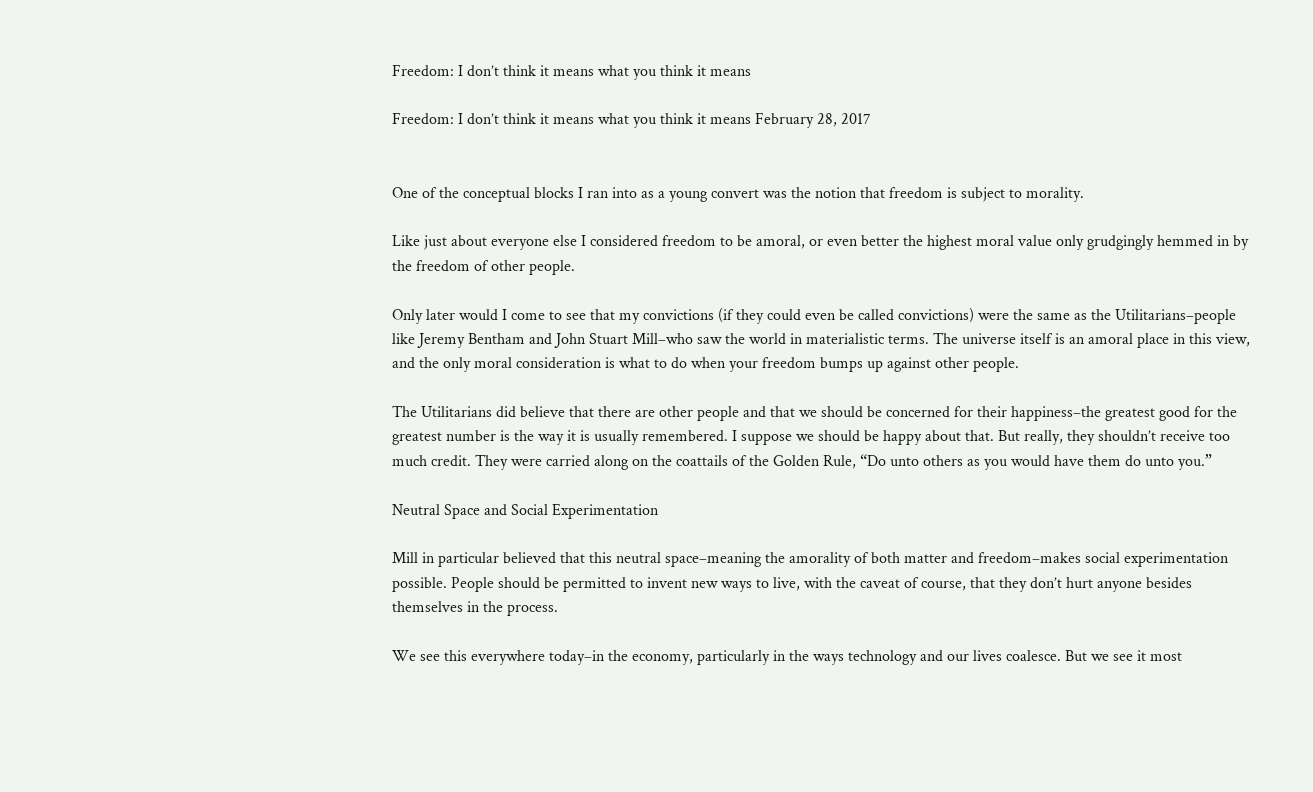Freedom: I don’t think it means what you think it means

Freedom: I don’t think it means what you think it means February 28, 2017


One of the conceptual blocks I ran into as a young convert was the notion that freedom is subject to morality.

Like just about everyone else I considered freedom to be amoral, or even better the highest moral value only grudgingly hemmed in by the freedom of other people.

Only later would I come to see that my convictions (if they could even be called convictions) were the same as the Utilitarians–people like Jeremy Bentham and John Stuart Mill–who saw the world in materialistic terms. The universe itself is an amoral place in this view, and the only moral consideration is what to do when your freedom bumps up against other people.

The Utilitarians did believe that there are other people and that we should be concerned for their happiness–the greatest good for the greatest number is the way it is usually remembered. I suppose we should be happy about that. But really, they shouldn’t receive too much credit. They were carried along on the coattails of the Golden Rule, “Do unto others as you would have them do unto you.”

Neutral Space and Social Experimentation

Mill in particular believed that this neutral space–meaning the amorality of both matter and freedom–makes social experimentation possible. People should be permitted to invent new ways to live, with the caveat of course, that they don’t hurt anyone besides themselves in the process.

We see this everywhere today–in the economy, particularly in the ways technology and our lives coalesce. But we see it most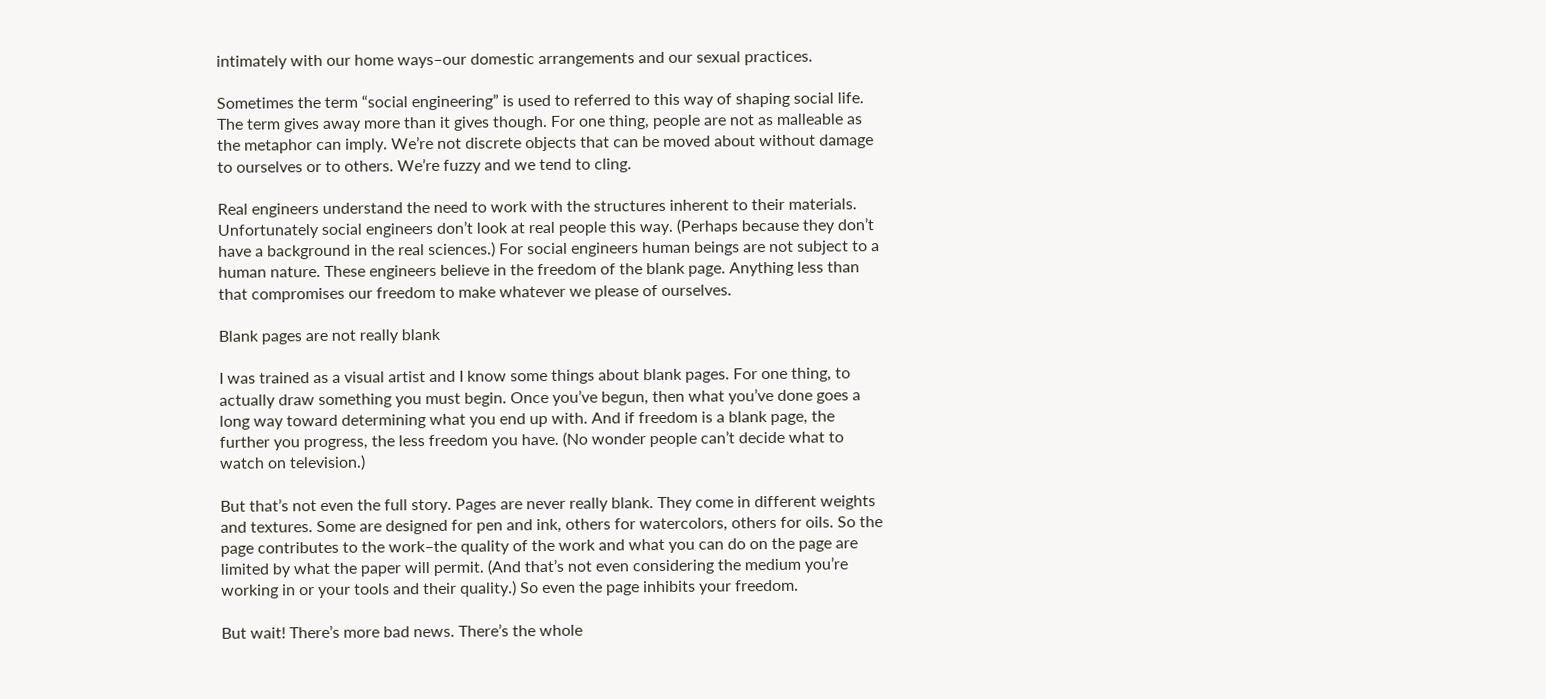intimately with our home ways–our domestic arrangements and our sexual practices.

Sometimes the term “social engineering” is used to referred to this way of shaping social life. The term gives away more than it gives though. For one thing, people are not as malleable as the metaphor can imply. We’re not discrete objects that can be moved about without damage to ourselves or to others. We’re fuzzy and we tend to cling.

Real engineers understand the need to work with the structures inherent to their materials. Unfortunately social engineers don’t look at real people this way. (Perhaps because they don’t have a background in the real sciences.) For social engineers human beings are not subject to a human nature. These engineers believe in the freedom of the blank page. Anything less than that compromises our freedom to make whatever we please of ourselves.

Blank pages are not really blank

I was trained as a visual artist and I know some things about blank pages. For one thing, to actually draw something you must begin. Once you’ve begun, then what you’ve done goes a long way toward determining what you end up with. And if freedom is a blank page, the further you progress, the less freedom you have. (No wonder people can’t decide what to watch on television.)

But that’s not even the full story. Pages are never really blank. They come in different weights and textures. Some are designed for pen and ink, others for watercolors, others for oils. So the page contributes to the work–the quality of the work and what you can do on the page are limited by what the paper will permit. (And that’s not even considering the medium you’re working in or your tools and their quality.) So even the page inhibits your freedom.

But wait! There’s more bad news. There’s the whole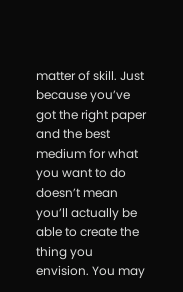matter of skill. Just because you’ve got the right paper and the best medium for what you want to do doesn’t mean you’ll actually be able to create the thing you envision. You may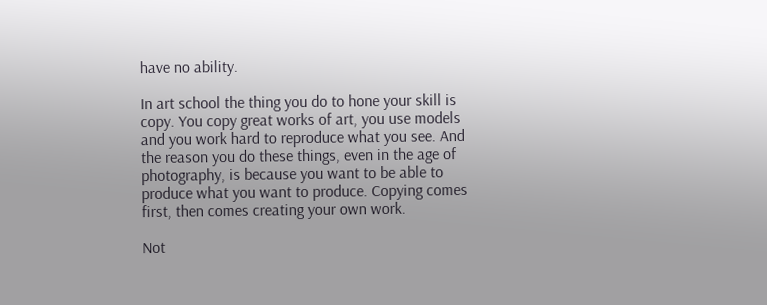have no ability.

In art school the thing you do to hone your skill is copy. You copy great works of art, you use models and you work hard to reproduce what you see. And the reason you do these things, even in the age of photography, is because you want to be able to produce what you want to produce. Copying comes first, then comes creating your own work.

Not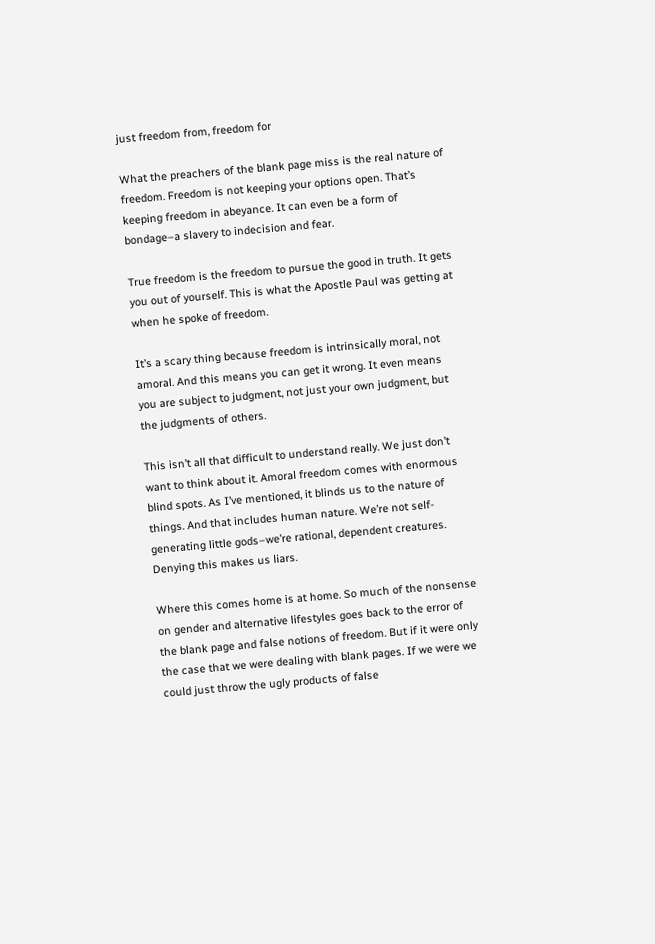just freedom from, freedom for

What the preachers of the blank page miss is the real nature of freedom. Freedom is not keeping your options open. That’s keeping freedom in abeyance. It can even be a form of bondage–a slavery to indecision and fear.

True freedom is the freedom to pursue the good in truth. It gets you out of yourself. This is what the Apostle Paul was getting at when he spoke of freedom.

It’s a scary thing because freedom is intrinsically moral, not amoral. And this means you can get it wrong. It even means you are subject to judgment, not just your own judgment, but the judgments of others.

This isn’t all that difficult to understand really. We just don’t want to think about it. Amoral freedom comes with enormous blind spots. As I’ve mentioned, it blinds us to the nature of things. And that includes human nature. We’re not self-generating little gods–we’re rational, dependent creatures. Denying this makes us liars.

Where this comes home is at home. So much of the nonsense on gender and alternative lifestyles goes back to the error of the blank page and false notions of freedom. But if it were only the case that we were dealing with blank pages. If we were we could just throw the ugly products of false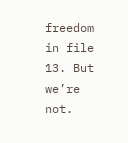freedom in file 13. But we’re not.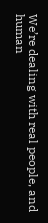We’re dealing with real people, and human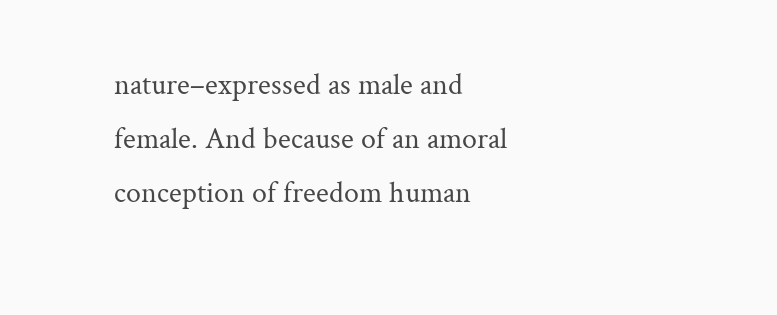nature–expressed as male and female. And because of an amoral conception of freedom human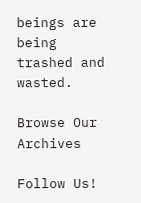beings are being trashed and wasted.

Browse Our Archives

Follow Us!